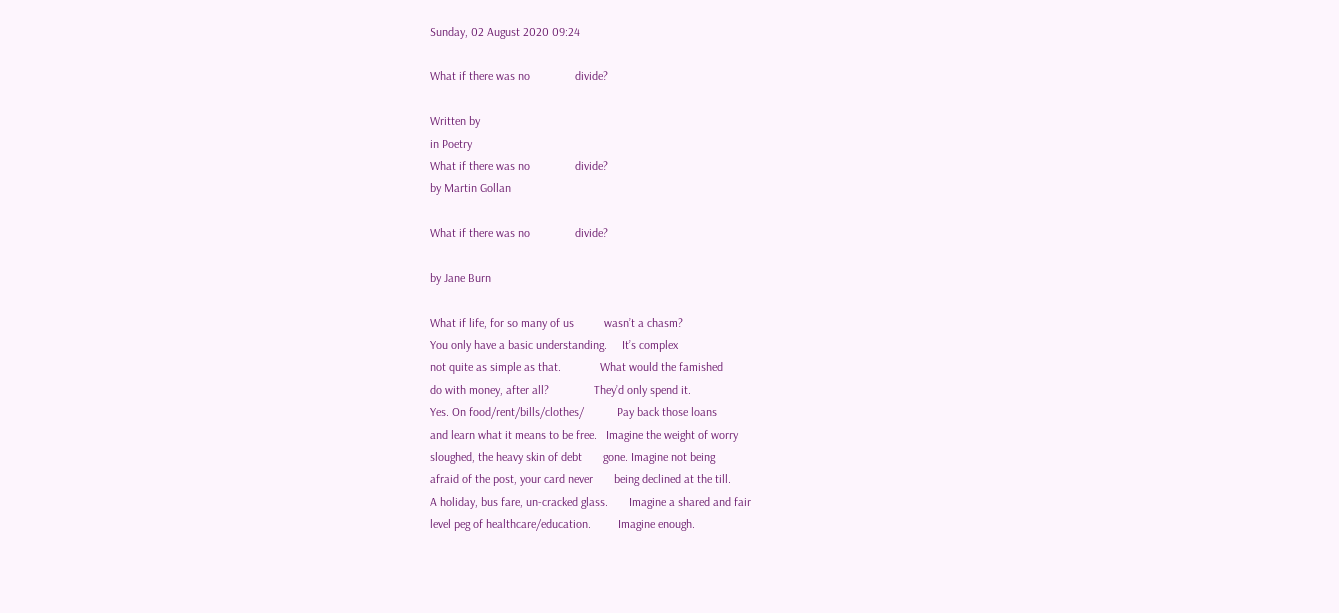Sunday, 02 August 2020 09:24

What if there was no               divide?

Written by
in Poetry
What if there was no               divide?
by Martin Gollan

What if there was no               divide?

by Jane Burn

What if life, for so many of us          wasn’t a chasm?
You only have a basic understanding.     It’s complex
not quite as simple as that.             What would the famished
do with money, after all?               They’d only spend it.
Yes. On food/rent/bills/clothes/           Pay back those loans
and learn what it means to be free.   Imagine the weight of worry
sloughed, the heavy skin of debt       gone. Imagine not being
afraid of the post, your card never       being declined at the till.
A holiday, bus fare, un-cracked glass.       Imagine a shared and fair
level peg of healthcare/education.         Imagine enough.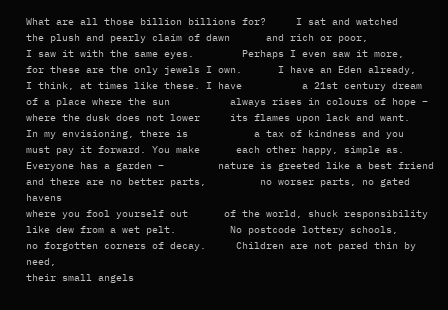What are all those billion billions for?     I sat and watched
the plush and pearly claim of dawn      and rich or poor,
I saw it with the same eyes.        Perhaps I even saw it more,
for these are the only jewels I own.      I have an Eden already,
I think, at times like these. I have          a 21st century dream
of a place where the sun          always rises in colours of hope –
where the dusk does not lower     its flames upon lack and want.
In my envisioning, there is           a tax of kindness and you
must pay it forward. You make      each other happy, simple as.
Everyone has a garden –         nature is greeted like a best friend
and there are no better parts,         no worser parts, no gated havens
where you fool yourself out      of the world, shuck responsibility
like dew from a wet pelt.         No postcode lottery schools,
no forgotten corners of decay.     Children are not pared thin by need,
their small angels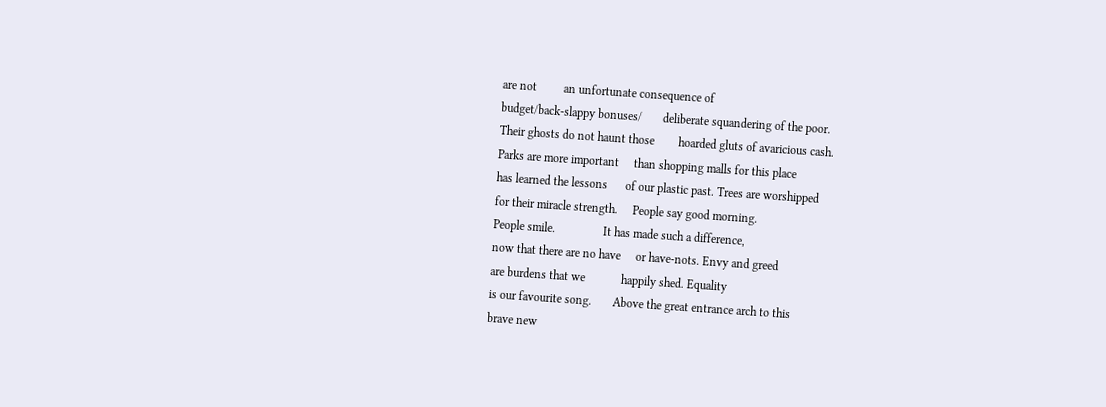are not         an unfortunate consequence of
budget/back-slappy bonuses/       deliberate squandering of the poor.
Their ghosts do not haunt those        hoarded gluts of avaricious cash.
Parks are more important     than shopping malls for this place
has learned the lessons      of our plastic past. Trees are worshipped
for their miracle strength.     People say good morning.
People smile.                It has made such a difference,
now that there are no have     or have-nots. Envy and greed
are burdens that we            happily shed. Equality
is our favourite song.       Above the great entrance arch to this
brave new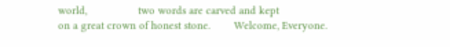world,                 two words are carved and kept
on a great crown of honest stone.        Welcome, Everyone.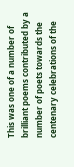This was one of a number of brilliant poems contributed by a number of poets towards the centenary celebrations of the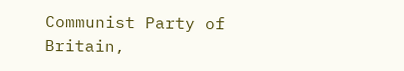Communist Party of Britain,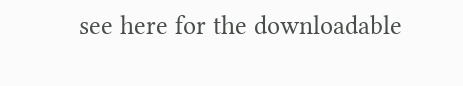see here for the downloadable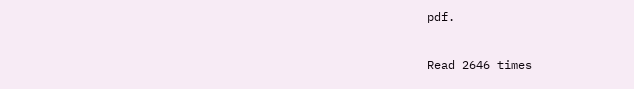pdf.

Read 2646 times